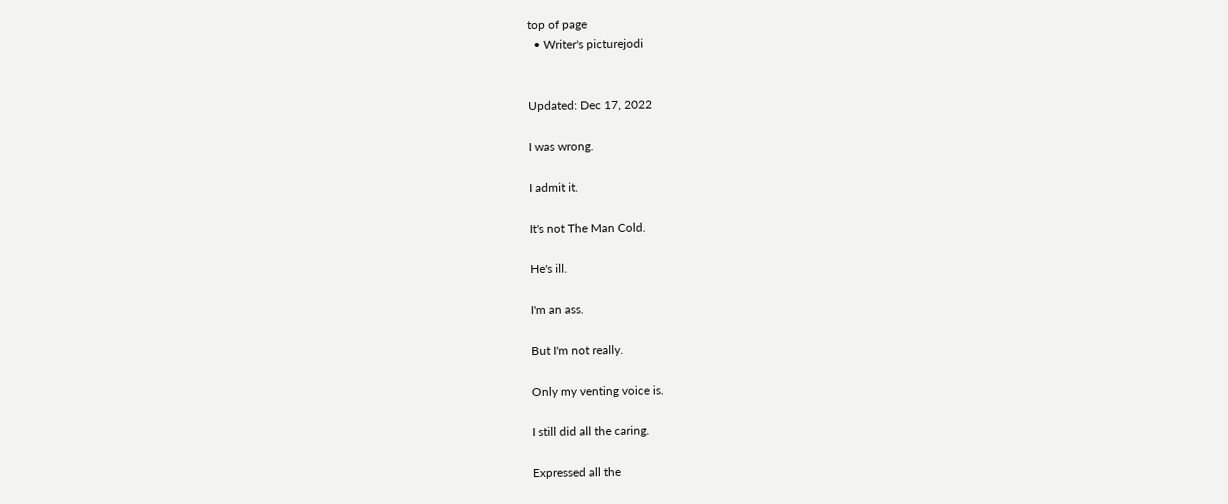top of page
  • Writer's picturejodi


Updated: Dec 17, 2022

I was wrong.

I admit it.

It's not The Man Cold.

He's ill.

I'm an ass.

But I'm not really.

Only my venting voice is.

I still did all the caring.

Expressed all the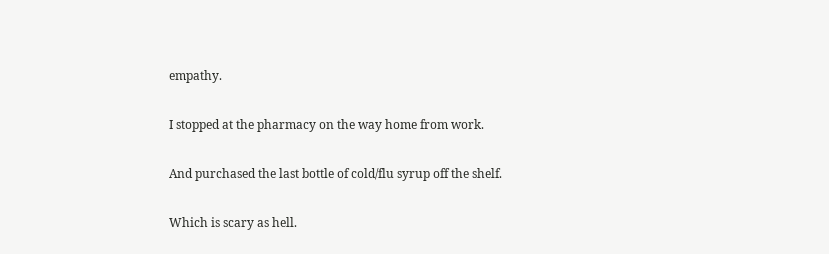empathy.

I stopped at the pharmacy on the way home from work.

And purchased the last bottle of cold/flu syrup off the shelf.

Which is scary as hell.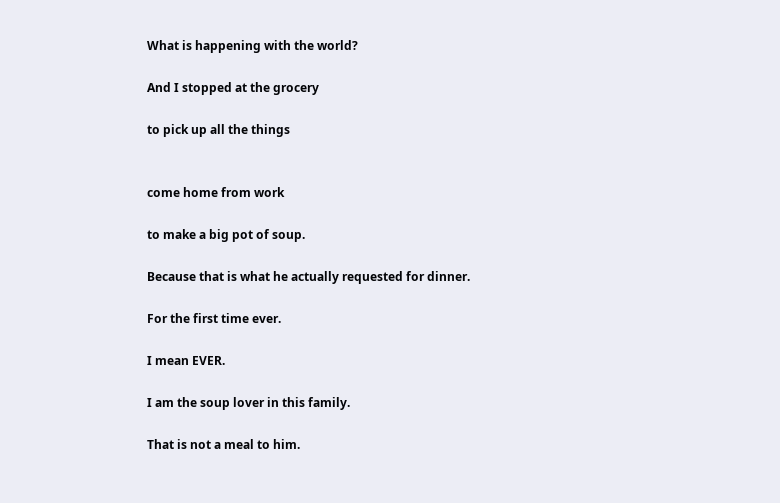What is happening with the world?

And I stopped at the grocery

to pick up all the things


come home from work

to make a big pot of soup.

Because that is what he actually requested for dinner.

For the first time ever.

I mean EVER.

I am the soup lover in this family.

That is not a meal to him.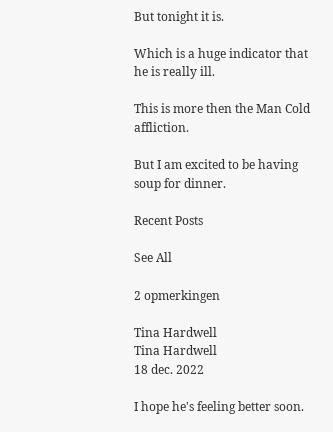But tonight it is.

Which is a huge indicator that he is really ill.

This is more then the Man Cold affliction.

But I am excited to be having soup for dinner.

Recent Posts

See All

2 opmerkingen

Tina Hardwell
Tina Hardwell
18 dec. 2022

I hope he's feeling better soon.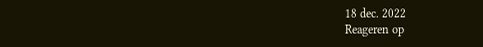18 dec. 2022
Reageren op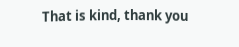That is kind, thank you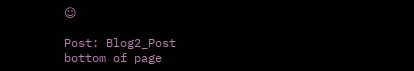☺

Post: Blog2_Post
bottom of page